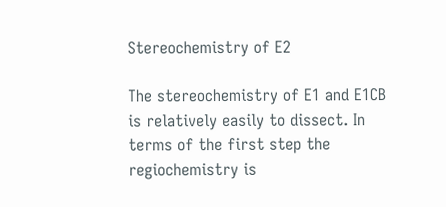Stereochemistry of E2

The stereochemistry of E1 and E1CB is relatively easily to dissect. In terms of the first step the regiochemistry is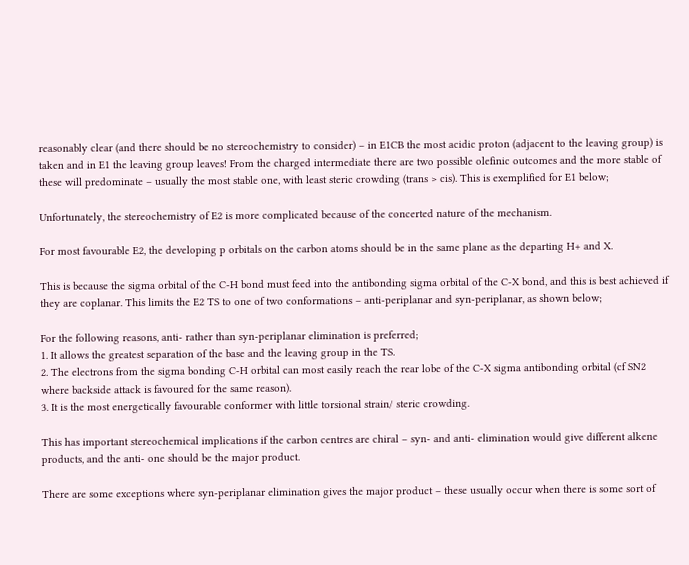reasonably clear (and there should be no stereochemistry to consider) – in E1CB the most acidic proton (adjacent to the leaving group) is taken and in E1 the leaving group leaves! From the charged intermediate there are two possible olefinic outcomes and the more stable of these will predominate – usually the most stable one, with least steric crowding (trans > cis). This is exemplified for E1 below;

Unfortunately, the stereochemistry of E2 is more complicated because of the concerted nature of the mechanism.

For most favourable E2, the developing p orbitals on the carbon atoms should be in the same plane as the departing H+ and X.

This is because the sigma orbital of the C-H bond must feed into the antibonding sigma orbital of the C-X bond, and this is best achieved if they are coplanar. This limits the E2 TS to one of two conformations – anti-periplanar and syn-periplanar, as shown below;

For the following reasons, anti- rather than syn-periplanar elimination is preferred;
1. It allows the greatest separation of the base and the leaving group in the TS.
2. The electrons from the sigma bonding C-H orbital can most easily reach the rear lobe of the C-X sigma antibonding orbital (cf SN2 where backside attack is favoured for the same reason).
3. It is the most energetically favourable conformer with little torsional strain/ steric crowding.

This has important stereochemical implications if the carbon centres are chiral – syn- and anti- elimination would give different alkene products, and the anti- one should be the major product.

There are some exceptions where syn-periplanar elimination gives the major product – these usually occur when there is some sort of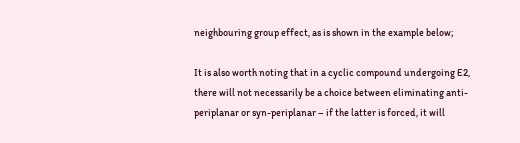neighbouring group effect, as is shown in the example below;

It is also worth noting that in a cyclic compound undergoing E2, there will not necessarily be a choice between eliminating anti-periplanar or syn-periplanar – if the latter is forced, it will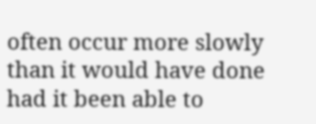often occur more slowly than it would have done had it been able to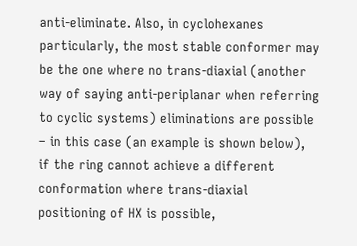anti-eliminate. Also, in cyclohexanes particularly, the most stable conformer may be the one where no trans-diaxial (another way of saying anti-periplanar when referring to cyclic systems) eliminations are possible – in this case (an example is shown below), if the ring cannot achieve a different conformation where trans-diaxial positioning of HX is possible,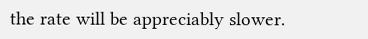the rate will be appreciably slower.